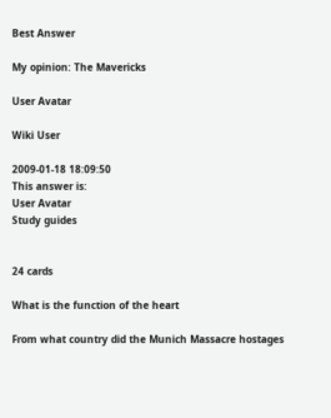Best Answer

My opinion: The Mavericks

User Avatar

Wiki User

2009-01-18 18:09:50
This answer is:
User Avatar
Study guides


24 cards

What is the function of the heart

From what country did the Munich Massacre hostages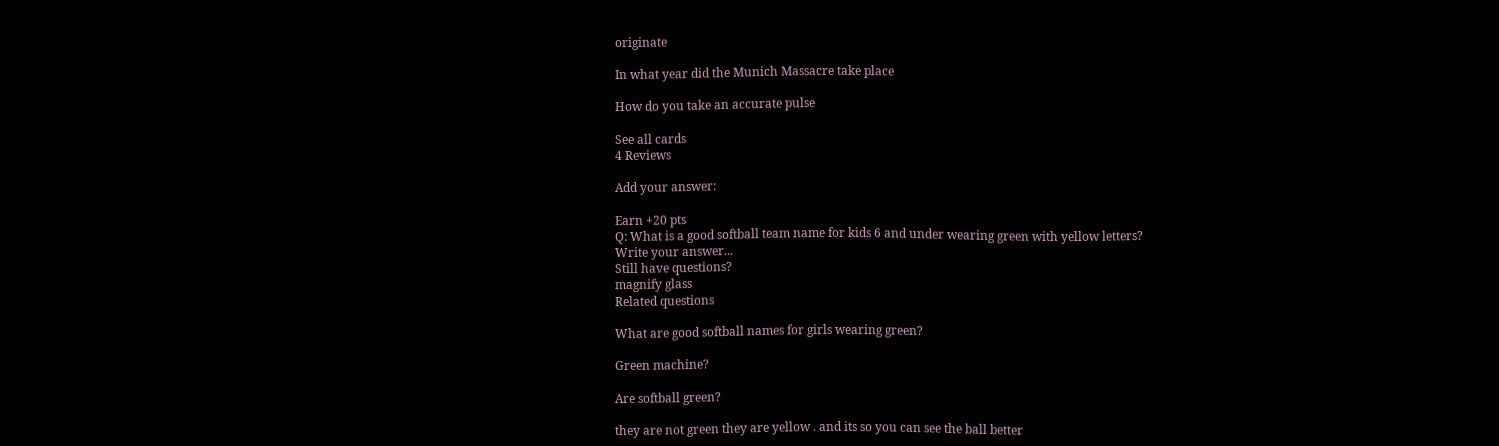originate

In what year did the Munich Massacre take place

How do you take an accurate pulse

See all cards
4 Reviews

Add your answer:

Earn +20 pts
Q: What is a good softball team name for kids 6 and under wearing green with yellow letters?
Write your answer...
Still have questions?
magnify glass
Related questions

What are good softball names for girls wearing green?

Green machine?

Are softball green?

they are not green they are yellow . and its so you can see the ball better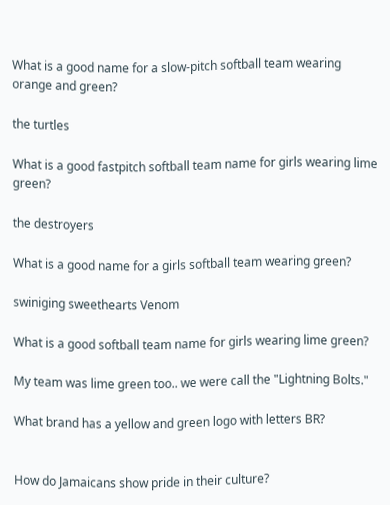What is a good name for a slow-pitch softball team wearing orange and green?

the turtles

What is a good fastpitch softball team name for girls wearing lime green?

the destroyers

What is a good name for a girls softball team wearing green?

swiniging sweethearts Venom

What is a good softball team name for girls wearing lime green?

My team was lime green too.. we were call the "Lightning Bolts."

What brand has a yellow and green logo with letters BR?


How do Jamaicans show pride in their culture?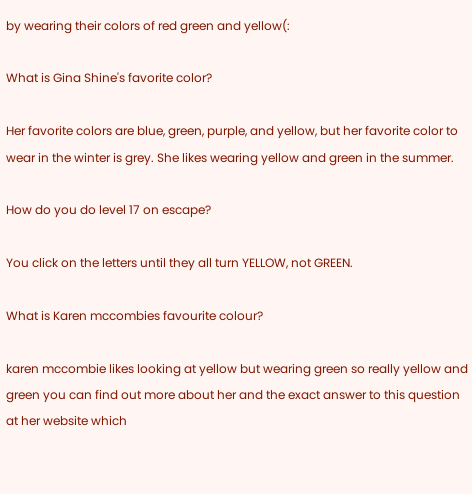by wearing their colors of red green and yellow(:

What is Gina Shine's favorite color?

Her favorite colors are blue, green, purple, and yellow, but her favorite color to wear in the winter is grey. She likes wearing yellow and green in the summer.

How do you do level 17 on escape?

You click on the letters until they all turn YELLOW, not GREEN.

What is Karen mccombies favourite colour?

karen mccombie likes looking at yellow but wearing green so really yellow and green you can find out more about her and the exact answer to this question at her website which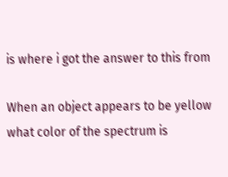is where i got the answer to this from

When an object appears to be yellow what color of the spectrum is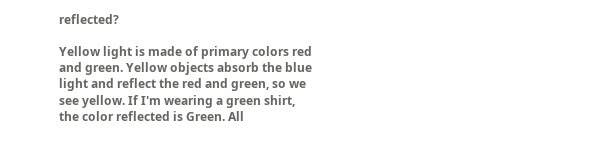reflected?

Yellow light is made of primary colors red and green. Yellow objects absorb the blue light and reflect the red and green, so we see yellow. If I'm wearing a green shirt, the color reflected is Green. All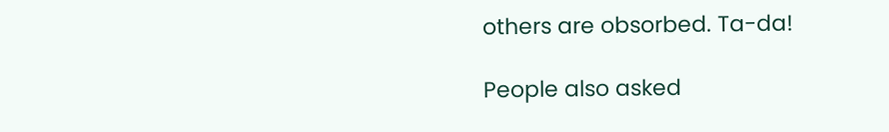others are obsorbed. Ta-da!

People also asked